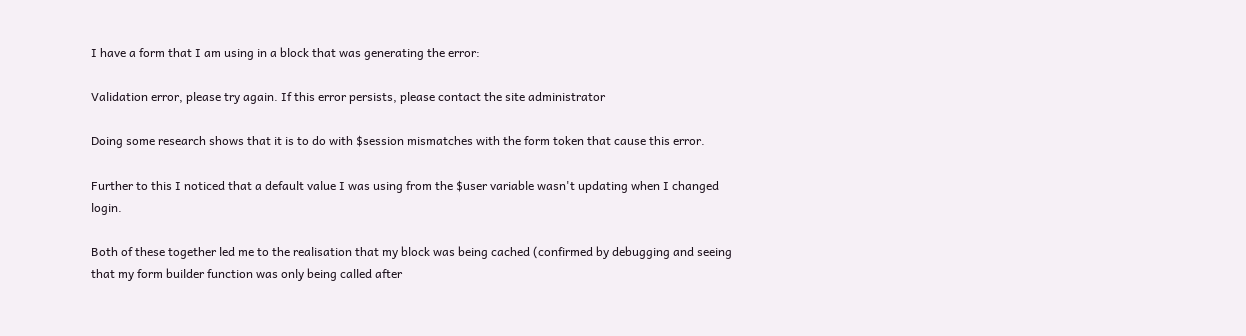I have a form that I am using in a block that was generating the error:

Validation error, please try again. If this error persists, please contact the site administrator

Doing some research shows that it is to do with $session mismatches with the form token that cause this error.

Further to this I noticed that a default value I was using from the $user variable wasn't updating when I changed login.

Both of these together led me to the realisation that my block was being cached (confirmed by debugging and seeing that my form builder function was only being called after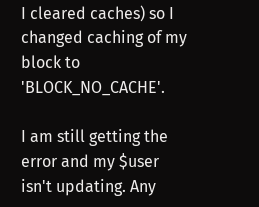I cleared caches) so I changed caching of my block to 'BLOCK_NO_CACHE'.

I am still getting the error and my $user isn't updating. Any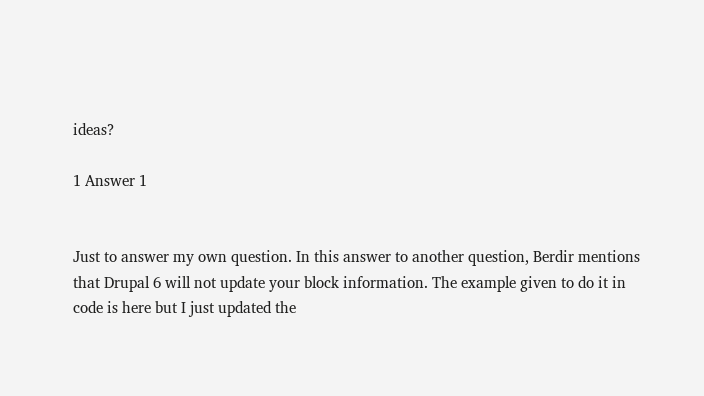ideas?

1 Answer 1


Just to answer my own question. In this answer to another question, Berdir mentions that Drupal 6 will not update your block information. The example given to do it in code is here but I just updated the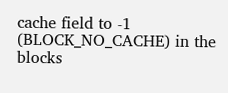cache field to -1 (BLOCK_NO_CACHE) in the blocks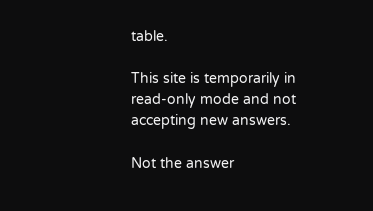table.

This site is temporarily in read-only mode and not accepting new answers.

Not the answer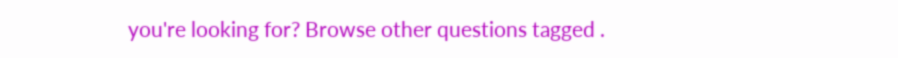you're looking for? Browse other questions tagged .